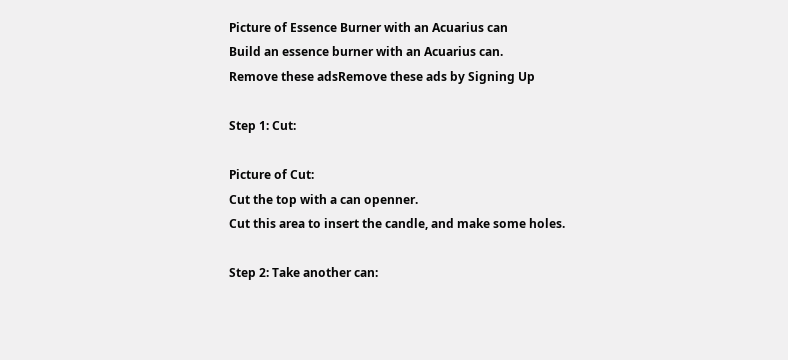Picture of Essence Burner with an Acuarius can
Build an essence burner with an Acuarius can.
Remove these adsRemove these ads by Signing Up

Step 1: Cut:

Picture of Cut:
Cut the top with a can openner.
Cut this area to insert the candle, and make some holes.

Step 2: Take another can: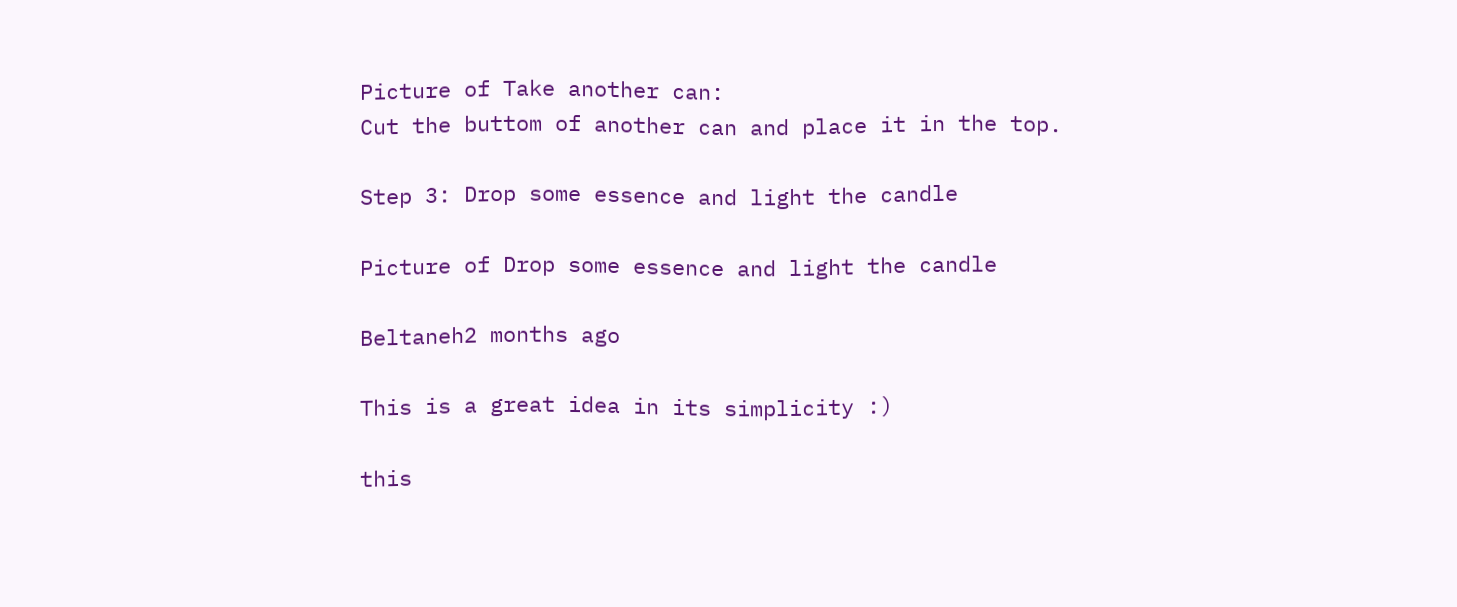Picture of Take another can:
Cut the buttom of another can and place it in the top.

Step 3: Drop some essence and light the candle

Picture of Drop some essence and light the candle

Beltaneh2 months ago

This is a great idea in its simplicity :)

this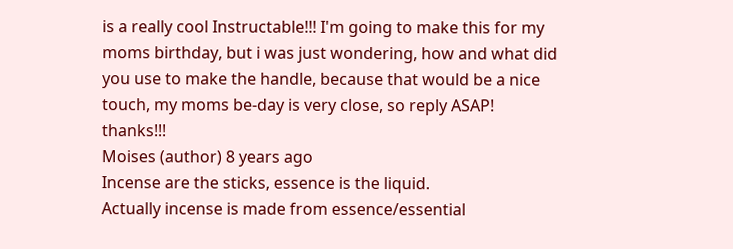is a really cool Instructable!!! I'm going to make this for my moms birthday, but i was just wondering, how and what did you use to make the handle, because that would be a nice touch, my moms be-day is very close, so reply ASAP! thanks!!!
Moises (author) 8 years ago
Incense are the sticks, essence is the liquid.
Actually incense is made from essence/essential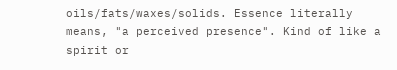oils/fats/waxes/solids. Essence literally means, "a perceived presence". Kind of like a spirit or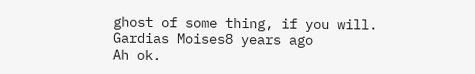ghost of some thing, if you will.
Gardias Moises8 years ago
Ah ok.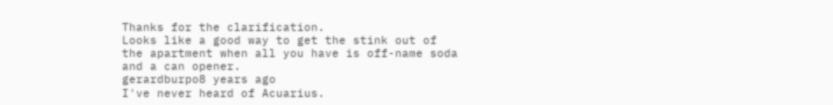Thanks for the clarification.
Looks like a good way to get the stink out of the apartment when all you have is off-name soda and a can opener.
gerardburpo8 years ago
I've never heard of Acuarius.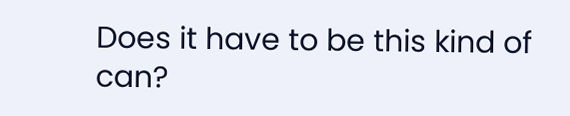Does it have to be this kind of can?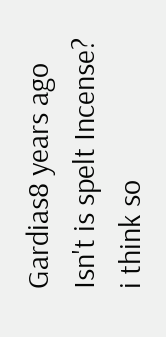Gardias8 years ago
Isn't is spelt Incense?
i think so